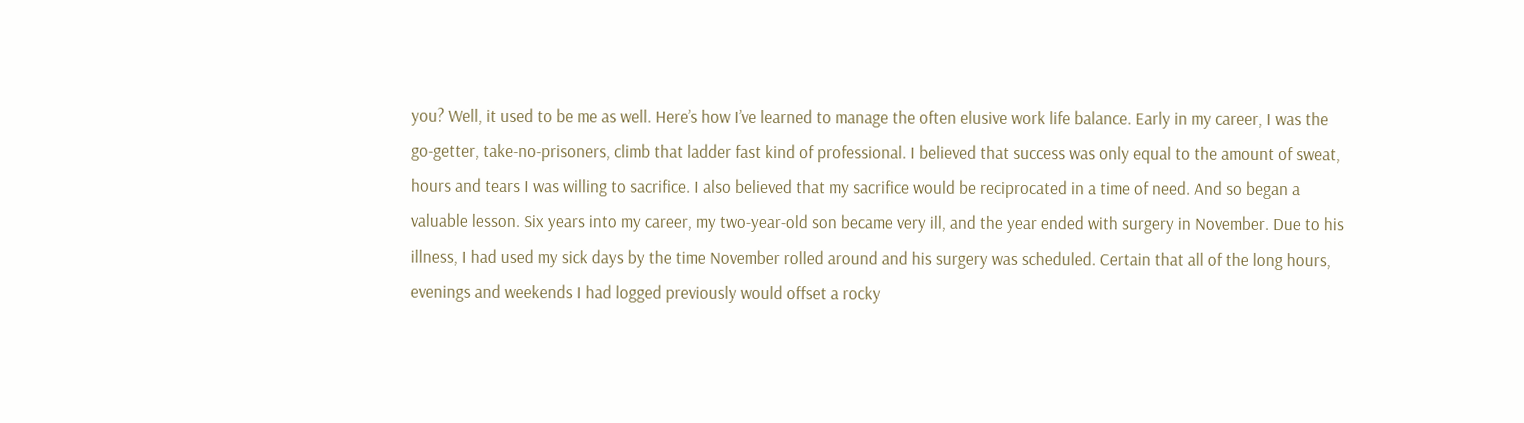you? Well, it used to be me as well. Here’s how I’ve learned to manage the often elusive work life balance. Early in my career, I was the go-getter, take-no-prisoners, climb that ladder fast kind of professional. I believed that success was only equal to the amount of sweat, hours and tears I was willing to sacrifice. I also believed that my sacrifice would be reciprocated in a time of need. And so began a valuable lesson. Six years into my career, my two-year-old son became very ill, and the year ended with surgery in November. Due to his illness, I had used my sick days by the time November rolled around and his surgery was scheduled. Certain that all of the long hours, evenings and weekends I had logged previously would offset a rocky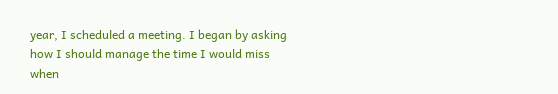year, I scheduled a meeting. I began by asking how I should manage the time I would miss when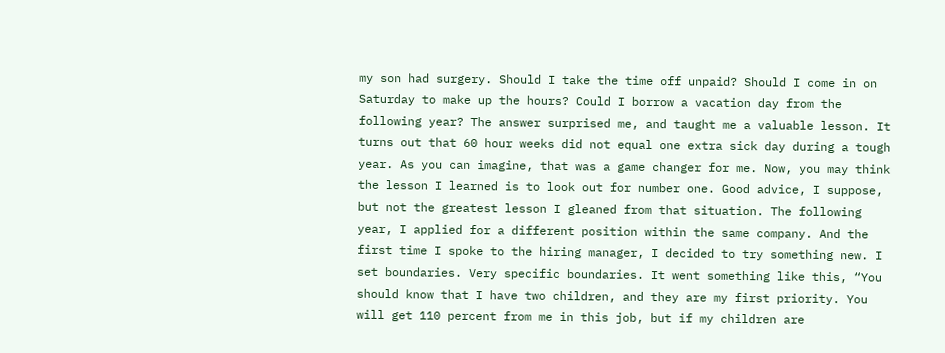my son had surgery. Should I take the time off unpaid? Should I come in on Saturday to make up the hours? Could I borrow a vacation day from the following year? The answer surprised me, and taught me a valuable lesson. It turns out that 60 hour weeks did not equal one extra sick day during a tough year. As you can imagine, that was a game changer for me. Now, you may think the lesson I learned is to look out for number one. Good advice, I suppose, but not the greatest lesson I gleaned from that situation. The following year, I applied for a different position within the same company. And the first time I spoke to the hiring manager, I decided to try something new. I set boundaries. Very specific boundaries. It went something like this, “You should know that I have two children, and they are my first priority. You will get 110 percent from me in this job, but if my children are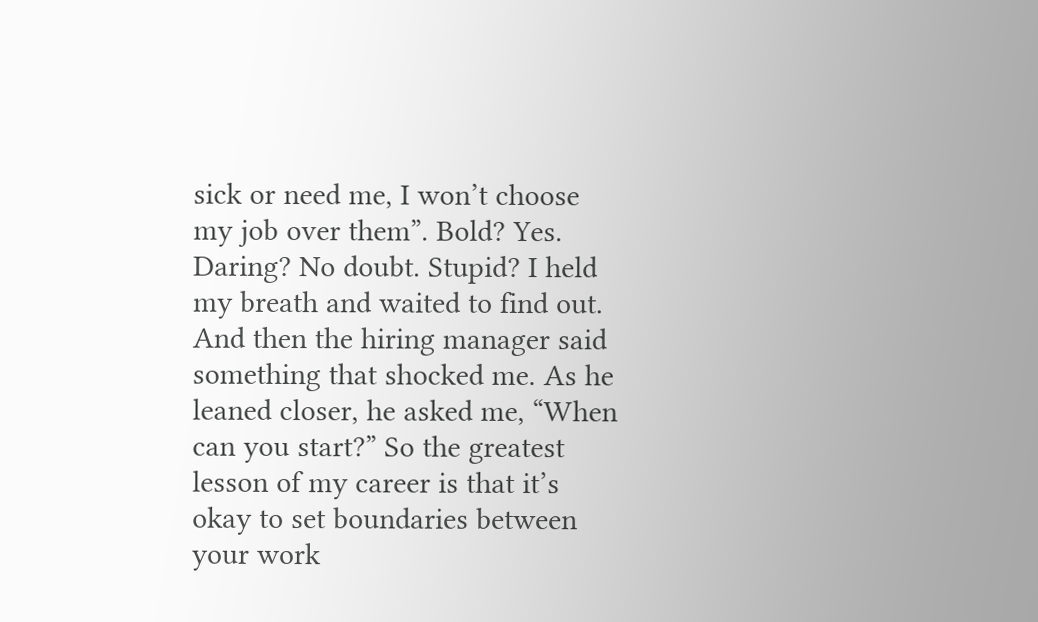sick or need me, I won’t choose my job over them”. Bold? Yes. Daring? No doubt. Stupid? I held my breath and waited to find out. And then the hiring manager said something that shocked me. As he leaned closer, he asked me, “When can you start?” So the greatest lesson of my career is that it’s okay to set boundaries between your work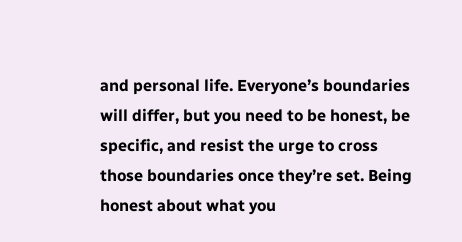and personal life. Everyone’s boundaries will differ, but you need to be honest, be specific, and resist the urge to cross those boundaries once they’re set. Being honest about what you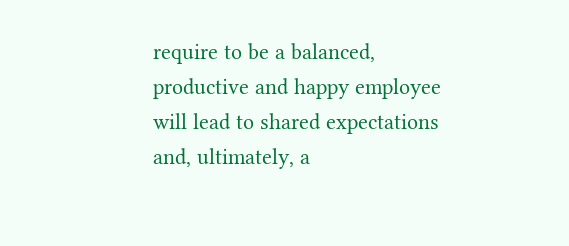require to be a balanced, productive and happy employee will lead to shared expectations and, ultimately, a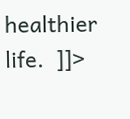healthier life.  ]]>